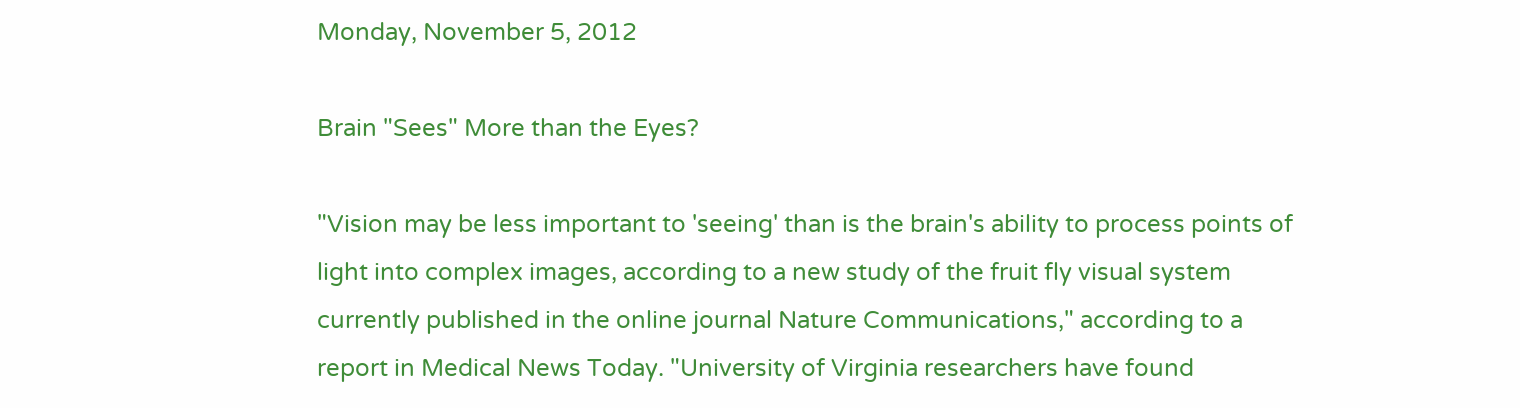Monday, November 5, 2012

Brain "Sees" More than the Eyes?

"Vision may be less important to 'seeing' than is the brain's ability to process points of light into complex images, according to a new study of the fruit fly visual system currently published in the online journal Nature Communications," according to a report in Medical News Today. "University of Virginia researchers have found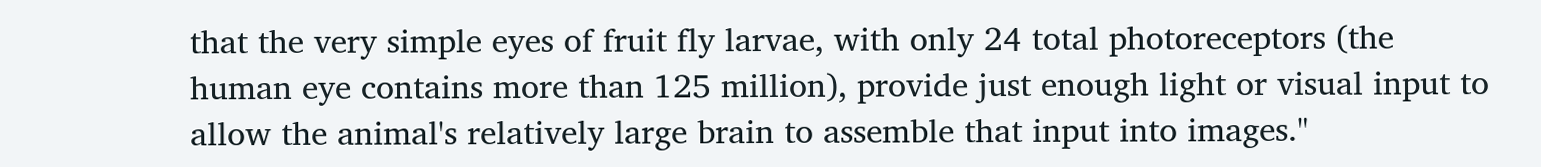that the very simple eyes of fruit fly larvae, with only 24 total photoreceptors (the human eye contains more than 125 million), provide just enough light or visual input to allow the animal's relatively large brain to assemble that input into images."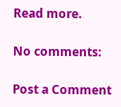Read more.

No comments:

Post a Comment